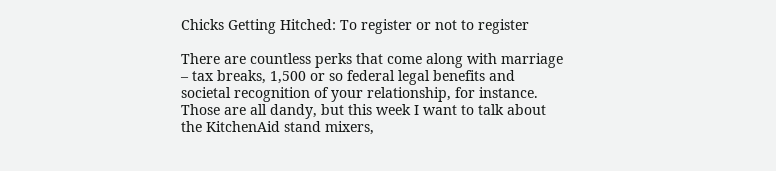Chicks Getting Hitched: To register or not to register

There are countless perks that come along with marriage – tax breaks, 1,500 or so federal legal benefits and societal recognition of your relationship, for instance. Those are all dandy, but this week I want to talk about the KitchenAid stand mixers,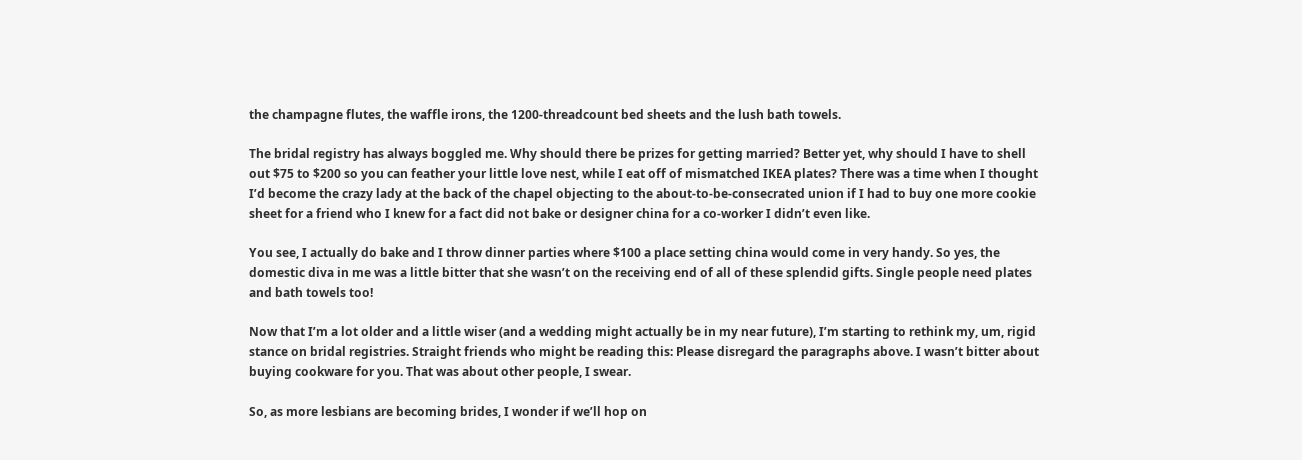the champagne flutes, the waffle irons, the 1200-threadcount bed sheets and the lush bath towels.

The bridal registry has always boggled me. Why should there be prizes for getting married? Better yet, why should I have to shell out $75 to $200 so you can feather your little love nest, while I eat off of mismatched IKEA plates? There was a time when I thought I’d become the crazy lady at the back of the chapel objecting to the about-to-be-consecrated union if I had to buy one more cookie sheet for a friend who I knew for a fact did not bake or designer china for a co-worker I didn’t even like.

You see, I actually do bake and I throw dinner parties where $100 a place setting china would come in very handy. So yes, the domestic diva in me was a little bitter that she wasn’t on the receiving end of all of these splendid gifts. Single people need plates and bath towels too!

Now that I’m a lot older and a little wiser (and a wedding might actually be in my near future), I’m starting to rethink my, um, rigid stance on bridal registries. Straight friends who might be reading this: Please disregard the paragraphs above. I wasn’t bitter about buying cookware for you. That was about other people, I swear.

So, as more lesbians are becoming brides, I wonder if we’ll hop on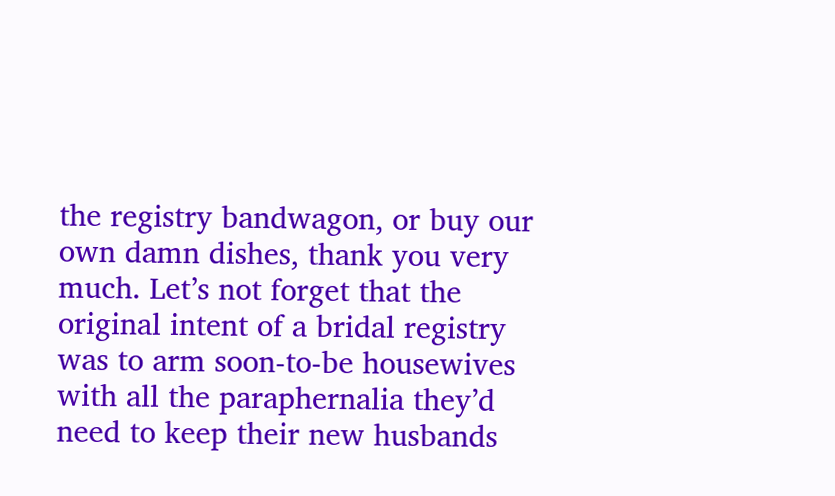the registry bandwagon, or buy our own damn dishes, thank you very much. Let’s not forget that the original intent of a bridal registry was to arm soon-to-be housewives with all the paraphernalia they’d need to keep their new husbands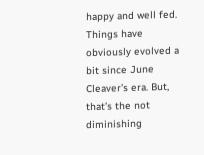happy and well fed. Things have obviously evolved a bit since June Cleaver’s era. But, that’s the not diminishing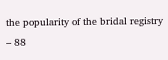the popularity of the bridal registry – 88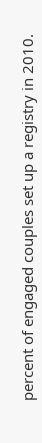percent of engaged couples set up a registry in 2010.